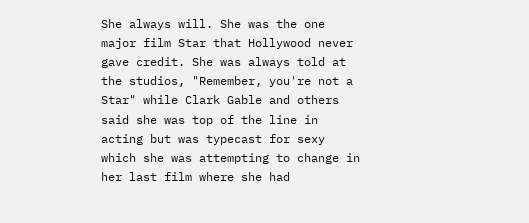She always will. She was the one major film Star that Hollywood never gave credit. She was always told at the studios, "Remember, you're not a Star" while Clark Gable and others said she was top of the line in acting but was typecast for sexy which she was attempting to change in her last film where she had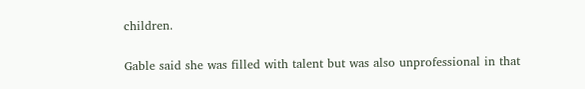children.

Gable said she was filled with talent but was also unprofessional in that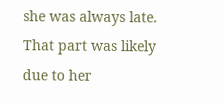she was always late. That part was likely due to her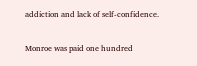addiction and lack of self-confidence.

Monroe was paid one hundred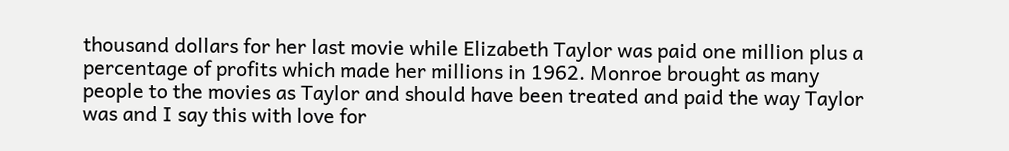thousand dollars for her last movie while Elizabeth Taylor was paid one million plus a percentage of profits which made her millions in 1962. Monroe brought as many people to the movies as Taylor and should have been treated and paid the way Taylor was and I say this with love for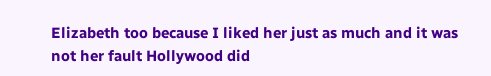Elizabeth too because I liked her just as much and it was not her fault Hollywood did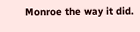Monroe the way it did.